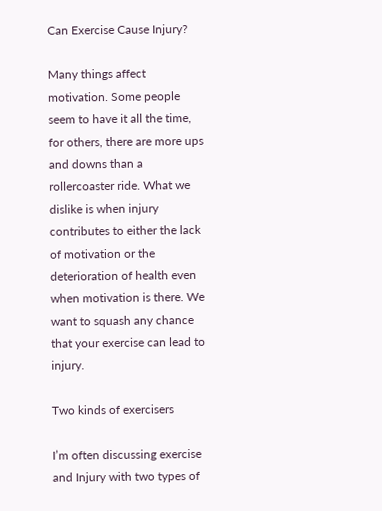Can Exercise Cause Injury?

Many things affect motivation. Some people seem to have it all the time, for others, there are more ups and downs than a rollercoaster ride. What we dislike is when injury contributes to either the lack of motivation or the deterioration of health even when motivation is there. We want to squash any chance that your exercise can lead to injury.

Two kinds of exercisers

I’m often discussing exercise and Injury with two types of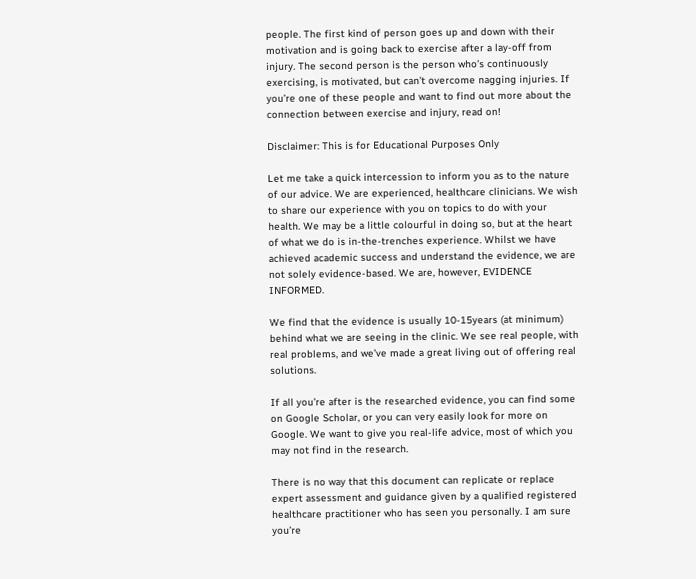people. The first kind of person goes up and down with their motivation and is going back to exercise after a lay-off from injury. The second person is the person who’s continuously exercising, is motivated, but can’t overcome nagging injuries. If you’re one of these people and want to find out more about the connection between exercise and injury, read on!

Disclaimer: This is for Educational Purposes Only

Let me take a quick intercession to inform you as to the nature of our advice. We are experienced, healthcare clinicians. We wish to share our experience with you on topics to do with your health. We may be a little colourful in doing so, but at the heart of what we do is in-the-trenches experience. Whilst we have achieved academic success and understand the evidence, we are not solely evidence-based. We are, however, EVIDENCE INFORMED.

We find that the evidence is usually 10-15years (at minimum) behind what we are seeing in the clinic. We see real people, with real problems, and we’ve made a great living out of offering real solutions.

If all you’re after is the researched evidence, you can find some on Google Scholar, or you can very easily look for more on Google. We want to give you real-life advice, most of which you may not find in the research.

There is no way that this document can replicate or replace expert assessment and guidance given by a qualified registered healthcare practitioner who has seen you personally. I am sure you’re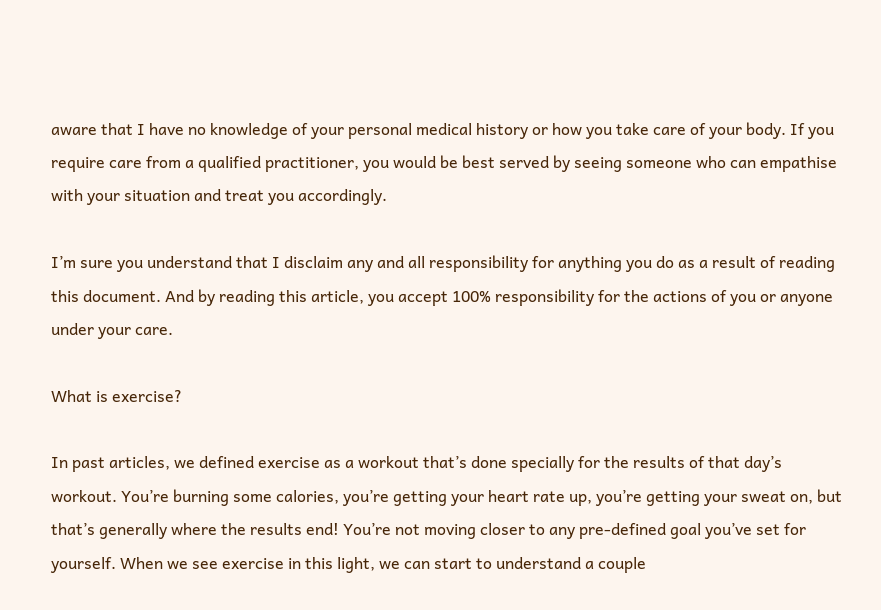aware that I have no knowledge of your personal medical history or how you take care of your body. If you require care from a qualified practitioner, you would be best served by seeing someone who can empathise with your situation and treat you accordingly.

I’m sure you understand that I disclaim any and all responsibility for anything you do as a result of reading this document. And by reading this article, you accept 100% responsibility for the actions of you or anyone under your care.

What is exercise?

In past articles, we defined exercise as a workout that’s done specially for the results of that day’s workout. You’re burning some calories, you’re getting your heart rate up, you’re getting your sweat on, but that’s generally where the results end! You’re not moving closer to any pre-defined goal you’ve set for yourself. When we see exercise in this light, we can start to understand a couple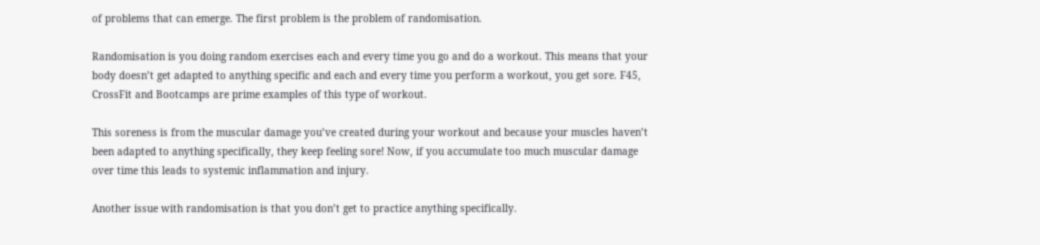of problems that can emerge. The first problem is the problem of randomisation.

Randomisation is you doing random exercises each and every time you go and do a workout. This means that your body doesn’t get adapted to anything specific and each and every time you perform a workout, you get sore. F45, CrossFit and Bootcamps are prime examples of this type of workout.

This soreness is from the muscular damage you’ve created during your workout and because your muscles haven’t been adapted to anything specifically, they keep feeling sore! Now, if you accumulate too much muscular damage over time this leads to systemic inflammation and injury.

Another issue with randomisation is that you don’t get to practice anything specifically.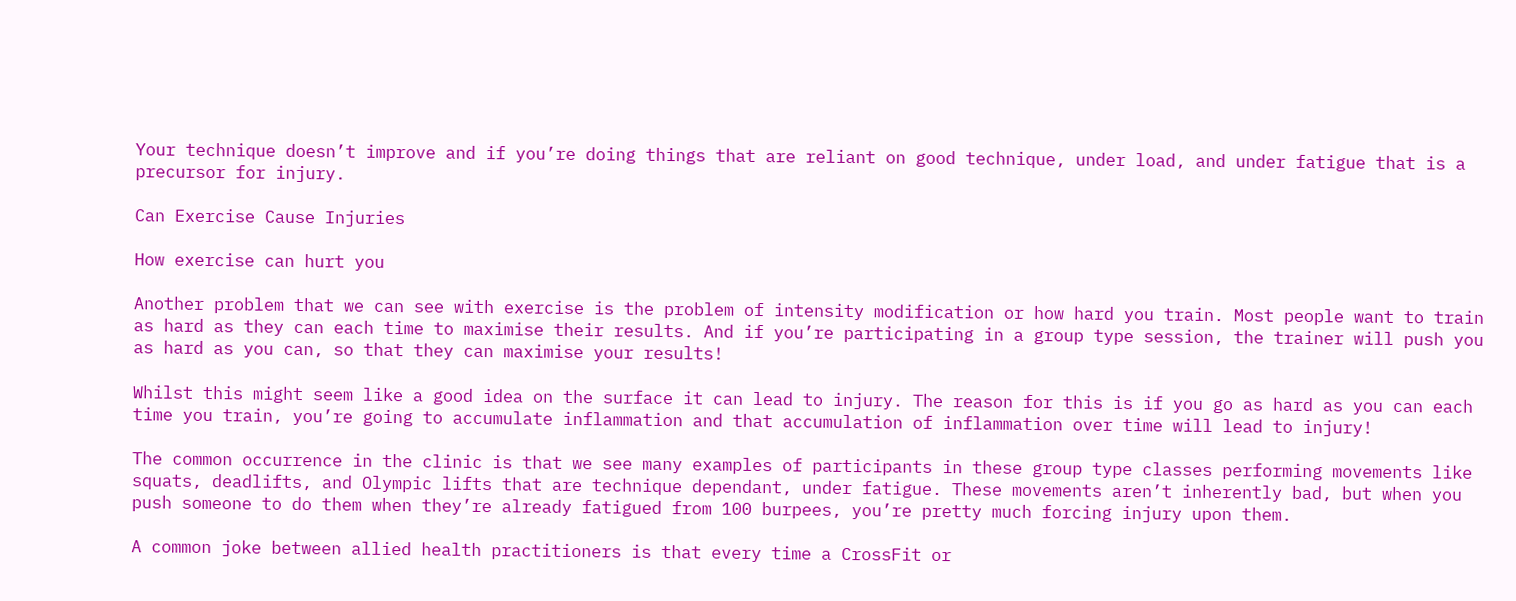Your technique doesn’t improve and if you’re doing things that are reliant on good technique, under load, and under fatigue that is a precursor for injury.

Can Exercise Cause Injuries

How exercise can hurt you

Another problem that we can see with exercise is the problem of intensity modification or how hard you train. Most people want to train as hard as they can each time to maximise their results. And if you’re participating in a group type session, the trainer will push you as hard as you can, so that they can maximise your results!

Whilst this might seem like a good idea on the surface it can lead to injury. The reason for this is if you go as hard as you can each time you train, you’re going to accumulate inflammation and that accumulation of inflammation over time will lead to injury!

The common occurrence in the clinic is that we see many examples of participants in these group type classes performing movements like squats, deadlifts, and Olympic lifts that are technique dependant, under fatigue. These movements aren’t inherently bad, but when you push someone to do them when they’re already fatigued from 100 burpees, you’re pretty much forcing injury upon them.

A common joke between allied health practitioners is that every time a CrossFit or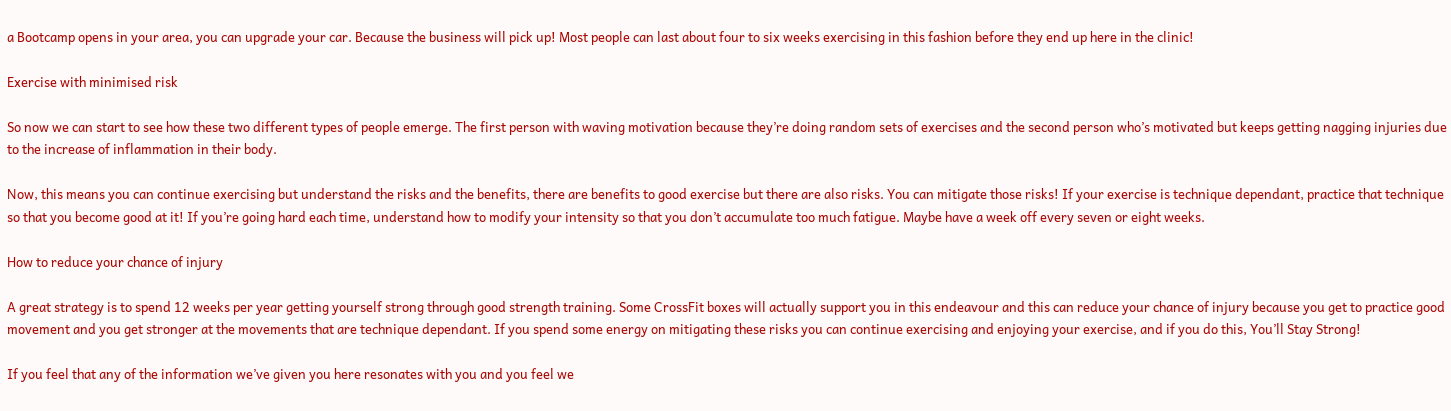a Bootcamp opens in your area, you can upgrade your car. Because the business will pick up! Most people can last about four to six weeks exercising in this fashion before they end up here in the clinic!

Exercise with minimised risk

So now we can start to see how these two different types of people emerge. The first person with waving motivation because they’re doing random sets of exercises and the second person who’s motivated but keeps getting nagging injuries due to the increase of inflammation in their body.

Now, this means you can continue exercising but understand the risks and the benefits, there are benefits to good exercise but there are also risks. You can mitigate those risks! If your exercise is technique dependant, practice that technique so that you become good at it! If you’re going hard each time, understand how to modify your intensity so that you don’t accumulate too much fatigue. Maybe have a week off every seven or eight weeks.

How to reduce your chance of injury

A great strategy is to spend 12 weeks per year getting yourself strong through good strength training. Some CrossFit boxes will actually support you in this endeavour and this can reduce your chance of injury because you get to practice good movement and you get stronger at the movements that are technique dependant. If you spend some energy on mitigating these risks you can continue exercising and enjoying your exercise, and if you do this, You’ll Stay Strong!

If you feel that any of the information we’ve given you here resonates with you and you feel we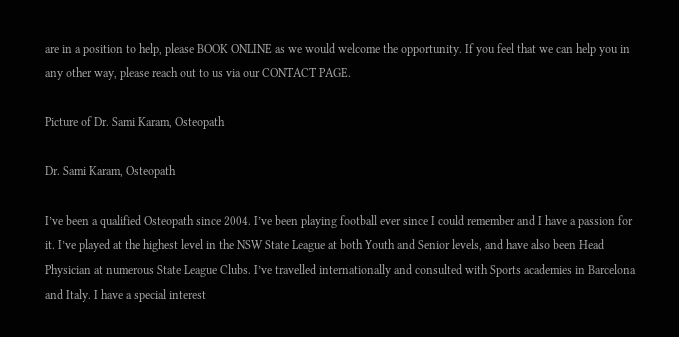are in a position to help, please BOOK ONLINE as we would welcome the opportunity. If you feel that we can help you in any other way, please reach out to us via our CONTACT PAGE.

Picture of Dr. Sami Karam, Osteopath

Dr. Sami Karam, Osteopath

I’ve been a qualified Osteopath since 2004. I’ve been playing football ever since I could remember and I have a passion for it. I’ve played at the highest level in the NSW State League at both Youth and Senior levels, and have also been Head Physician at numerous State League Clubs. I’ve travelled internationally and consulted with Sports academies in Barcelona and Italy. I have a special interest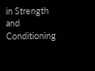in Strength and Conditioning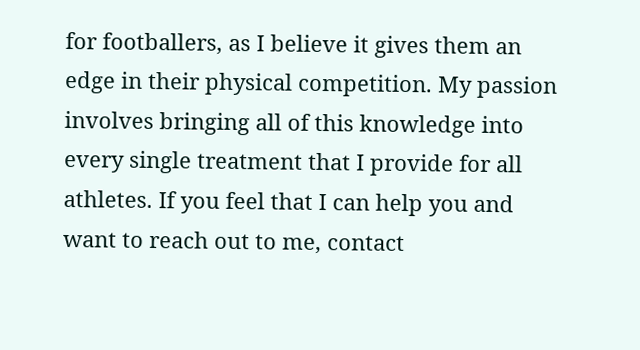for footballers, as I believe it gives them an edge in their physical competition. My passion involves bringing all of this knowledge into every single treatment that I provide for all athletes. If you feel that I can help you and want to reach out to me, contact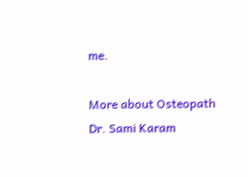me.

More about Osteopath Dr. Sami Karam